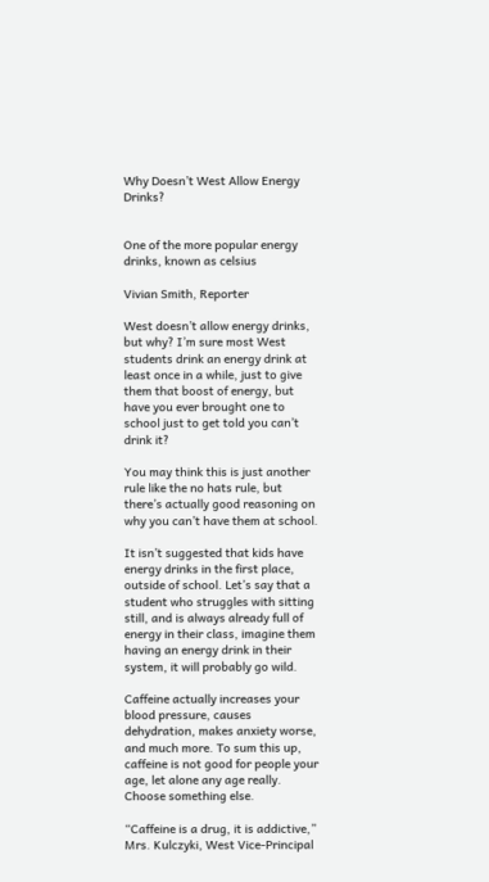Why Doesn’t West Allow Energy Drinks?


One of the more popular energy drinks, known as celsius

Vivian Smith, Reporter

West doesn’t allow energy drinks, but why? I’m sure most West students drink an energy drink at least once in a while, just to give them that boost of energy, but have you ever brought one to school just to get told you can’t drink it?

You may think this is just another rule like the no hats rule, but there’s actually good reasoning on why you can’t have them at school.

It isn’t suggested that kids have energy drinks in the first place, outside of school. Let’s say that a student who struggles with sitting still, and is always already full of energy in their class, imagine them having an energy drink in their system, it will probably go wild.

Caffeine actually increases your blood pressure, causes dehydration, makes anxiety worse, and much more. To sum this up, caffeine is not good for people your age, let alone any age really. Choose something else.

“Caffeine is a drug, it is addictive,” Mrs. Kulczyki, West Vice-Principal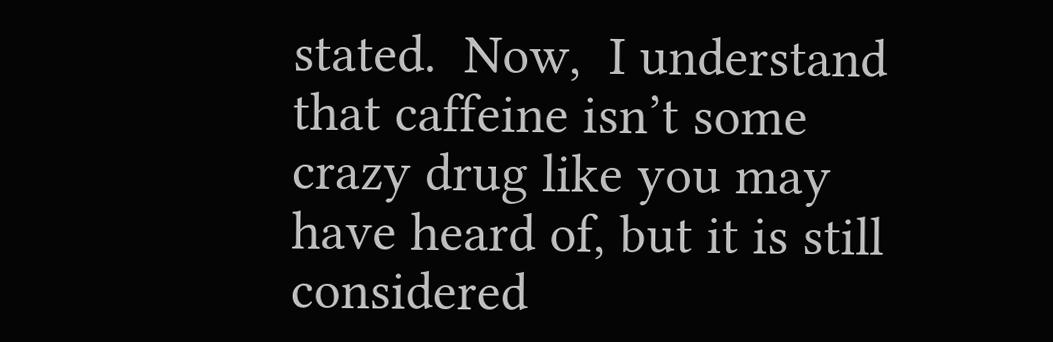stated.  Now,  I understand that caffeine isn’t some crazy drug like you may have heard of, but it is still considered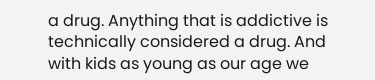a drug. Anything that is addictive is technically considered a drug. And with kids as young as our age we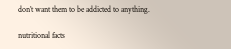don’t want them to be addicted to anything.

nutritional facts